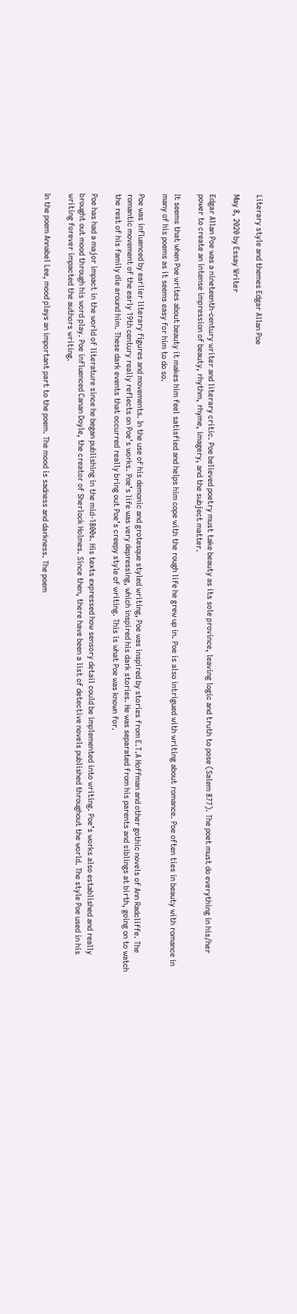Literary style and themes Edgar Allan Poe

May 8, 2020 by Essay Writer

Edgar Allan Poe was a nineteenth-century writer and literary critic. Poe believed poetry must take beauty as its sole province, leaving logic and truth to pose (Salem 877). The poet must do everything in his/her power to create an intense impression of beauty, rhythm, rhyme, imagery, and the subject matter.

It seems that when Poe writes about beauty it makes him feel satisfied and helps him cope with the rough life he grew up in. Poe is also intrigued with writing about romance. Poe often ties in beauty with romance in many of his poems as it seems easy for him to do so.

Poe was influenced by earlier literary figures and movements. In the use of his demonic and grotesque styled writing, Poe was inspired by stories from E.T.A Hoffman and other gothic novels of Ann Radcliffe. The romantic movement of the early 19th century really reflects on Poe’s works. Poe’s life was very depressing, which inspired his dark stories. He was separated from his parents and siblings at birth, going on to watch the rest of his family die around him. These dark events that occurred really bring out Poe’s creepy style of writing. This is what Poe was known for.

Poe has had a major impact in the world of literature since he began publishing in the mid-1800s. His texts expressed how sensory detail could be implemented into writing. Poe’s works also established and really brought out mood through his word play. Poe influenced Canan Doyle, the creator of Sherlock Holmes. Since then, there have been a list of detective novels published throughout the world. The style Poe used in his writing forever impacted the authors writing.

In the poem Annabel Lee, mood plays an important part to the poem. The mood is sadness and darkness. The poem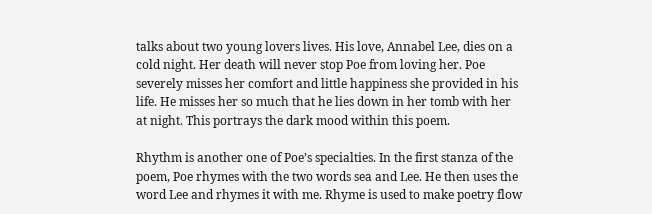talks about two young lovers lives. His love, Annabel Lee, dies on a cold night. Her death will never stop Poe from loving her. Poe severely misses her comfort and little happiness she provided in his life. He misses her so much that he lies down in her tomb with her at night. This portrays the dark mood within this poem.

Rhythm is another one of Poe’s specialties. In the first stanza of the poem, Poe rhymes with the two words sea and Lee. He then uses the word Lee and rhymes it with me. Rhyme is used to make poetry flow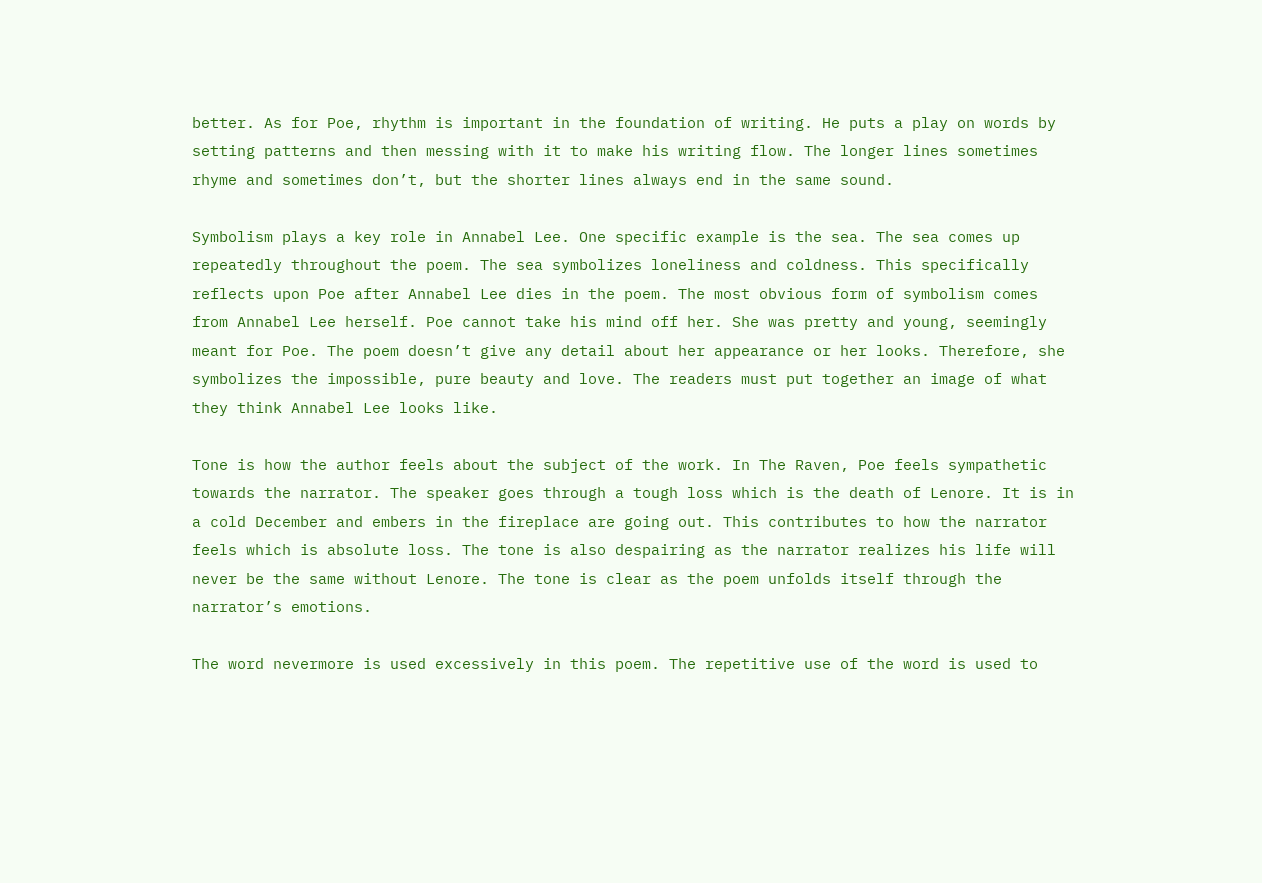better. As for Poe, rhythm is important in the foundation of writing. He puts a play on words by setting patterns and then messing with it to make his writing flow. The longer lines sometimes rhyme and sometimes don’t, but the shorter lines always end in the same sound.

Symbolism plays a key role in Annabel Lee. One specific example is the sea. The sea comes up repeatedly throughout the poem. The sea symbolizes loneliness and coldness. This specifically reflects upon Poe after Annabel Lee dies in the poem. The most obvious form of symbolism comes from Annabel Lee herself. Poe cannot take his mind off her. She was pretty and young, seemingly meant for Poe. The poem doesn’t give any detail about her appearance or her looks. Therefore, she symbolizes the impossible, pure beauty and love. The readers must put together an image of what they think Annabel Lee looks like.

Tone is how the author feels about the subject of the work. In The Raven, Poe feels sympathetic towards the narrator. The speaker goes through a tough loss which is the death of Lenore. It is in a cold December and embers in the fireplace are going out. This contributes to how the narrator feels which is absolute loss. The tone is also despairing as the narrator realizes his life will never be the same without Lenore. The tone is clear as the poem unfolds itself through the narrator’s emotions.

The word nevermore is used excessively in this poem. The repetitive use of the word is used to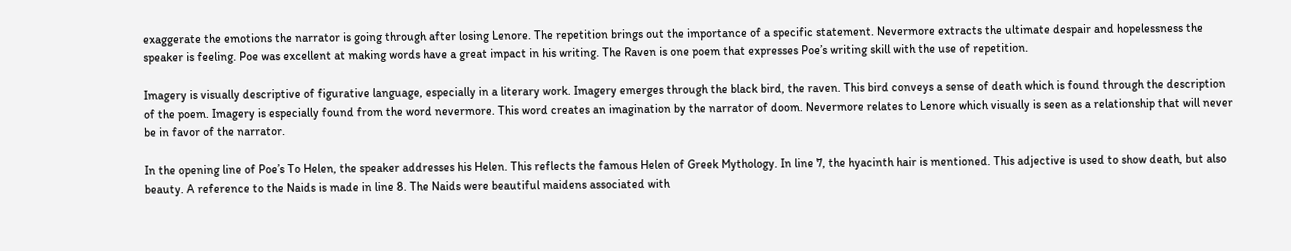exaggerate the emotions the narrator is going through after losing Lenore. The repetition brings out the importance of a specific statement. Nevermore extracts the ultimate despair and hopelessness the speaker is feeling. Poe was excellent at making words have a great impact in his writing. The Raven is one poem that expresses Poe’s writing skill with the use of repetition.

Imagery is visually descriptive of figurative language, especially in a literary work. Imagery emerges through the black bird, the raven. This bird conveys a sense of death which is found through the description of the poem. Imagery is especially found from the word nevermore. This word creates an imagination by the narrator of doom. Nevermore relates to Lenore which visually is seen as a relationship that will never be in favor of the narrator.

In the opening line of Poe’s To Helen, the speaker addresses his Helen. This reflects the famous Helen of Greek Mythology. In line 7, the hyacinth hair is mentioned. This adjective is used to show death, but also beauty. A reference to the Naids is made in line 8. The Naids were beautiful maidens associated with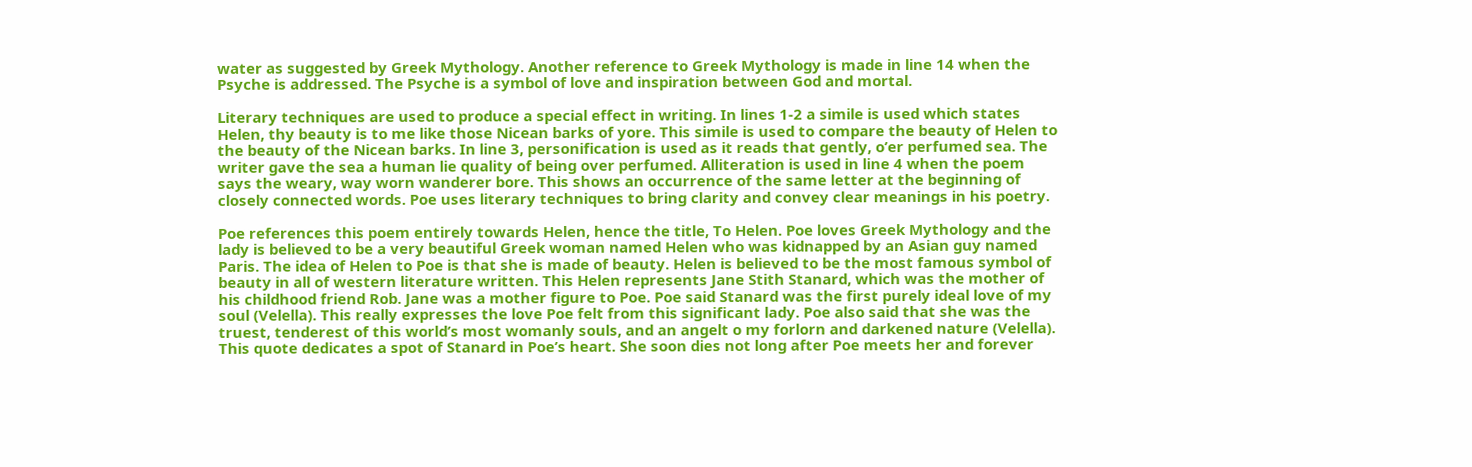water as suggested by Greek Mythology. Another reference to Greek Mythology is made in line 14 when the Psyche is addressed. The Psyche is a symbol of love and inspiration between God and mortal.

Literary techniques are used to produce a special effect in writing. In lines 1-2 a simile is used which states Helen, thy beauty is to me like those Nicean barks of yore. This simile is used to compare the beauty of Helen to the beauty of the Nicean barks. In line 3, personification is used as it reads that gently, o’er perfumed sea. The writer gave the sea a human lie quality of being over perfumed. Alliteration is used in line 4 when the poem says the weary, way worn wanderer bore. This shows an occurrence of the same letter at the beginning of closely connected words. Poe uses literary techniques to bring clarity and convey clear meanings in his poetry.

Poe references this poem entirely towards Helen, hence the title, To Helen. Poe loves Greek Mythology and the lady is believed to be a very beautiful Greek woman named Helen who was kidnapped by an Asian guy named Paris. The idea of Helen to Poe is that she is made of beauty. Helen is believed to be the most famous symbol of beauty in all of western literature written. This Helen represents Jane Stith Stanard, which was the mother of his childhood friend Rob. Jane was a mother figure to Poe. Poe said Stanard was the first purely ideal love of my soul (Velella). This really expresses the love Poe felt from this significant lady. Poe also said that she was the truest, tenderest of this world’s most womanly souls, and an angelt o my forlorn and darkened nature (Velella). This quote dedicates a spot of Stanard in Poe’s heart. She soon dies not long after Poe meets her and forever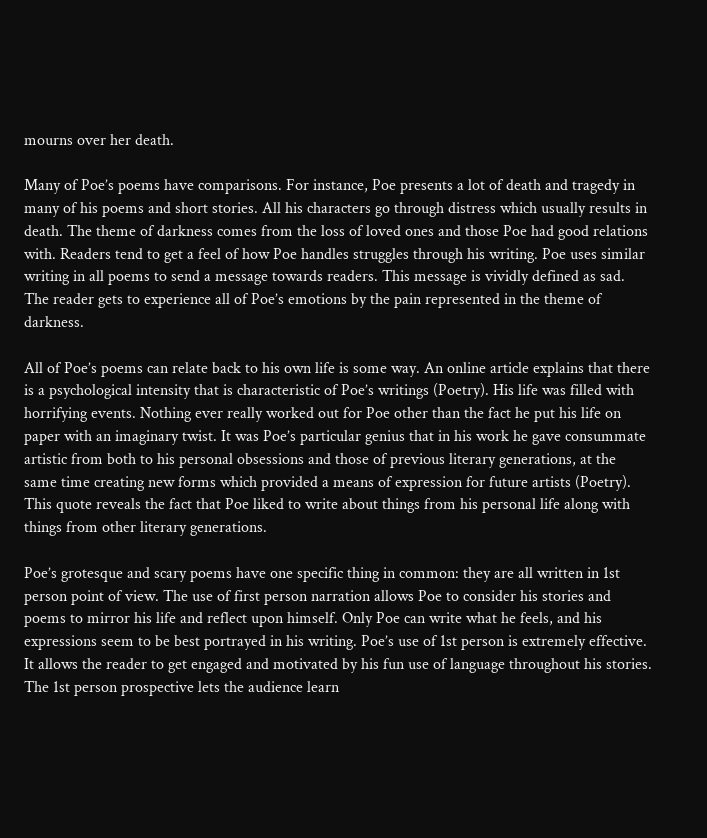mourns over her death.

Many of Poe’s poems have comparisons. For instance, Poe presents a lot of death and tragedy in many of his poems and short stories. All his characters go through distress which usually results in death. The theme of darkness comes from the loss of loved ones and those Poe had good relations with. Readers tend to get a feel of how Poe handles struggles through his writing. Poe uses similar writing in all poems to send a message towards readers. This message is vividly defined as sad. The reader gets to experience all of Poe’s emotions by the pain represented in the theme of darkness.

All of Poe’s poems can relate back to his own life is some way. An online article explains that there is a psychological intensity that is characteristic of Poe’s writings (Poetry). His life was filled with horrifying events. Nothing ever really worked out for Poe other than the fact he put his life on paper with an imaginary twist. It was Poe’s particular genius that in his work he gave consummate artistic from both to his personal obsessions and those of previous literary generations, at the same time creating new forms which provided a means of expression for future artists (Poetry). This quote reveals the fact that Poe liked to write about things from his personal life along with things from other literary generations.

Poe’s grotesque and scary poems have one specific thing in common: they are all written in 1st person point of view. The use of first person narration allows Poe to consider his stories and poems to mirror his life and reflect upon himself. Only Poe can write what he feels, and his expressions seem to be best portrayed in his writing. Poe’s use of 1st person is extremely effective. It allows the reader to get engaged and motivated by his fun use of language throughout his stories. The 1st person prospective lets the audience learn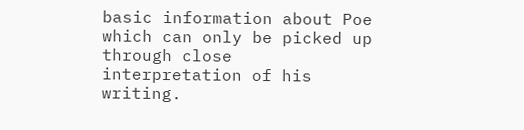basic information about Poe which can only be picked up through close interpretation of his writing.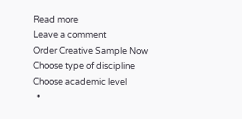Read more
Leave a comment
Order Creative Sample Now
Choose type of discipline
Choose academic level
  •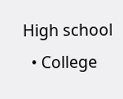High school
  • College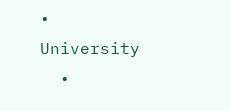• University
  •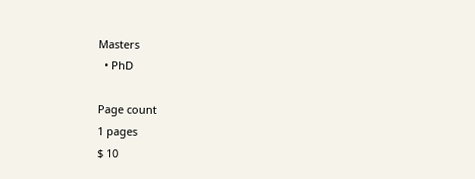Masters
  • PhD

Page count
1 pages
$ 10